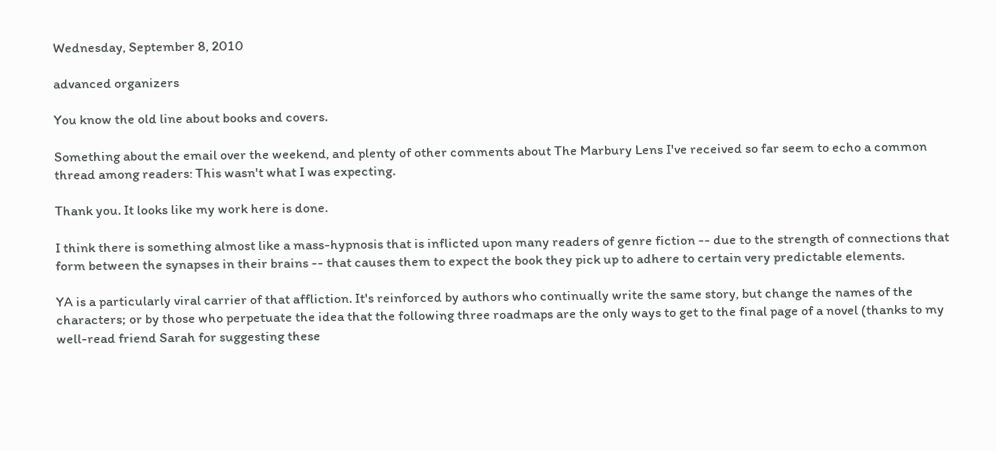Wednesday, September 8, 2010

advanced organizers

You know the old line about books and covers.

Something about the email over the weekend, and plenty of other comments about The Marbury Lens I've received so far seem to echo a common thread among readers: This wasn't what I was expecting.

Thank you. It looks like my work here is done.

I think there is something almost like a mass-hypnosis that is inflicted upon many readers of genre fiction -- due to the strength of connections that form between the synapses in their brains -- that causes them to expect the book they pick up to adhere to certain very predictable elements.

YA is a particularly viral carrier of that affliction. It's reinforced by authors who continually write the same story, but change the names of the characters; or by those who perpetuate the idea that the following three roadmaps are the only ways to get to the final page of a novel (thanks to my well-read friend Sarah for suggesting these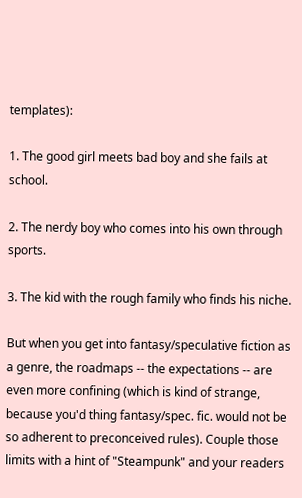templates):

1. The good girl meets bad boy and she fails at school.

2. The nerdy boy who comes into his own through sports.

3. The kid with the rough family who finds his niche.

But when you get into fantasy/speculative fiction as a genre, the roadmaps -- the expectations -- are even more confining (which is kind of strange, because you'd thing fantasy/spec. fic. would not be so adherent to preconceived rules). Couple those limits with a hint of "Steampunk" and your readers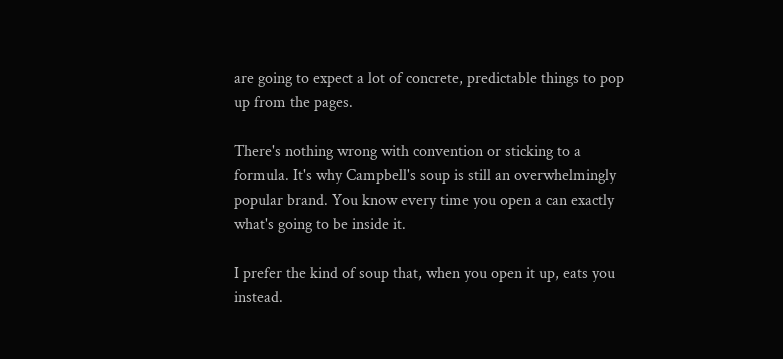are going to expect a lot of concrete, predictable things to pop up from the pages.

There's nothing wrong with convention or sticking to a formula. It's why Campbell's soup is still an overwhelmingly popular brand. You know every time you open a can exactly what's going to be inside it.

I prefer the kind of soup that, when you open it up, eats you instead.